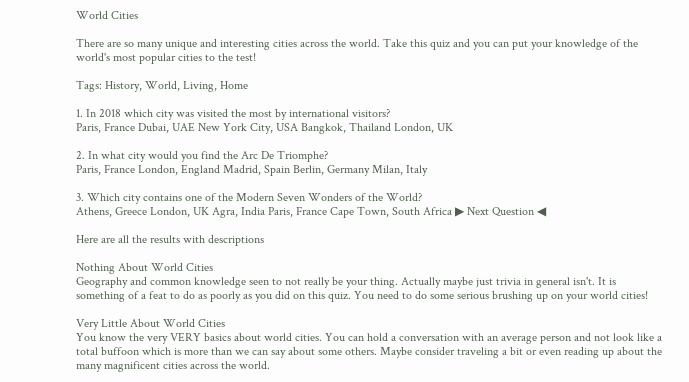World Cities

There are so many unique and interesting cities across the world. Take this quiz and you can put your knowledge of the world's most popular cities to the test!

Tags: History, World, Living, Home

1. In 2018 which city was visited the most by international visitors?
Paris, France Dubai, UAE New York City, USA Bangkok, Thailand London, UK

2. In what city would you find the Arc De Triomphe?
Paris, France London, England Madrid, Spain Berlin, Germany Milan, Italy

3. Which city contains one of the Modern Seven Wonders of the World?
Athens, Greece London, UK Agra, India Paris, France Cape Town, South Africa ▶ Next Question ◀

Here are all the results with descriptions

Nothing About World Cities
Geography and common knowledge seen to not really be your thing. Actually maybe just trivia in general isn't. It is something of a feat to do as poorly as you did on this quiz. You need to do some serious brushing up on your world cities!

Very Little About World Cities
You know the very VERY basics about world cities. You can hold a conversation with an average person and not look like a total buffoon which is more than we can say about some others. Maybe consider traveling a bit or even reading up about the many magnificent cities across the world.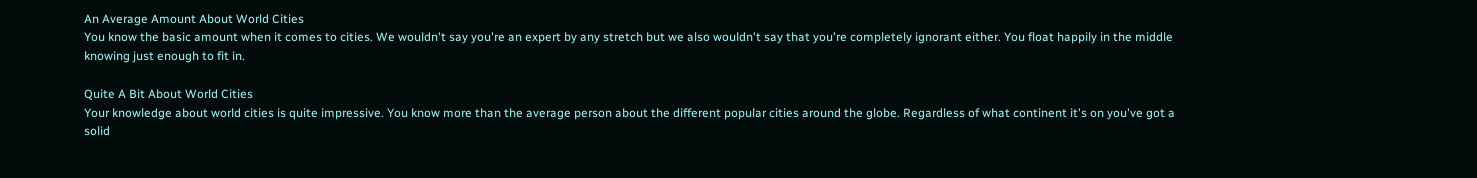An Average Amount About World Cities
You know the basic amount when it comes to cities. We wouldn't say you're an expert by any stretch but we also wouldn't say that you're completely ignorant either. You float happily in the middle knowing just enough to fit in.

Quite A Bit About World Cities
Your knowledge about world cities is quite impressive. You know more than the average person about the different popular cities around the globe. Regardless of what continent it's on you've got a solid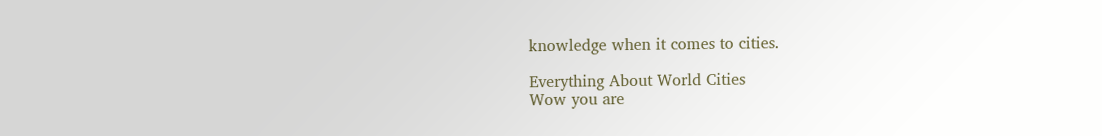knowledge when it comes to cities.

Everything About World Cities
Wow you are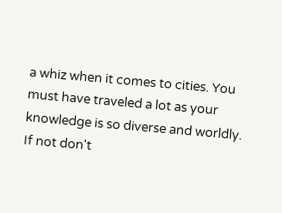a whiz when it comes to cities. You must have traveled a lot as your knowledge is so diverse and worldly. If not don't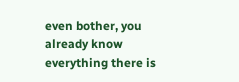even bother, you already know everything there is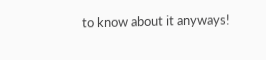to know about it anyways!